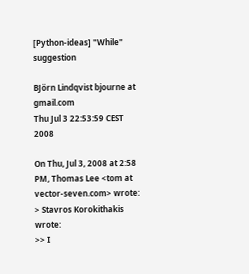[Python-ideas] "While" suggestion

BJörn Lindqvist bjourne at gmail.com
Thu Jul 3 22:53:59 CEST 2008

On Thu, Jul 3, 2008 at 2:58 PM, Thomas Lee <tom at vector-seven.com> wrote:
> Stavros Korokithakis wrote:
>> I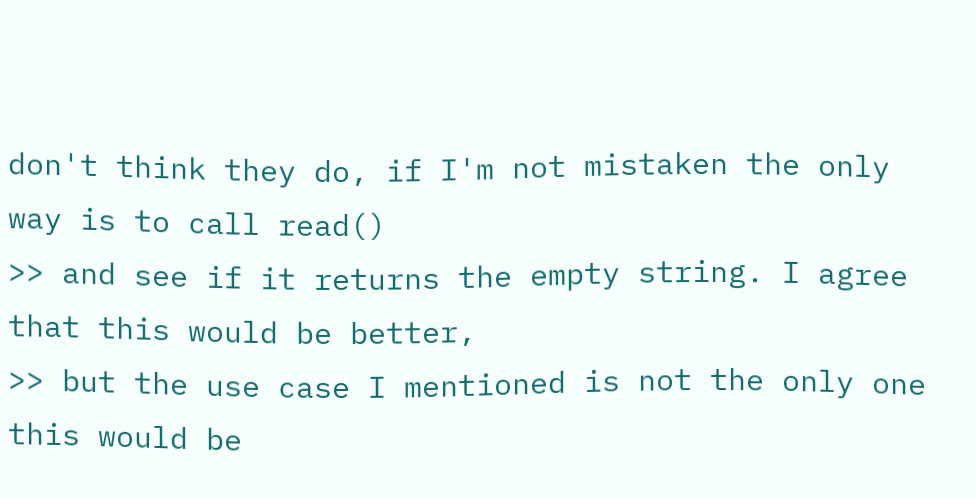don't think they do, if I'm not mistaken the only way is to call read()
>> and see if it returns the empty string. I agree that this would be better,
>> but the use case I mentioned is not the only one this would be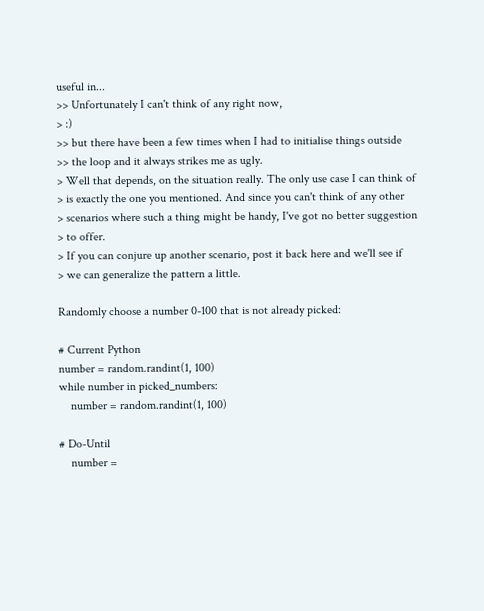useful in...
>> Unfortunately I can't think of any right now,
> :)
>> but there have been a few times when I had to initialise things outside
>> the loop and it always strikes me as ugly.
> Well that depends, on the situation really. The only use case I can think of
> is exactly the one you mentioned. And since you can't think of any other
> scenarios where such a thing might be handy, I've got no better suggestion
> to offer.
> If you can conjure up another scenario, post it back here and we'll see if
> we can generalize the pattern a little.

Randomly choose a number 0-100 that is not already picked:

# Current Python
number = random.randint(1, 100)
while number in picked_numbers:
    number = random.randint(1, 100)

# Do-Until
    number =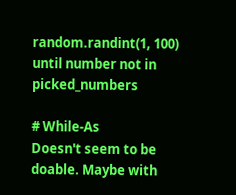random.randint(1, 100)
until number not in picked_numbers

# While-As
Doesn't seem to be doable. Maybe with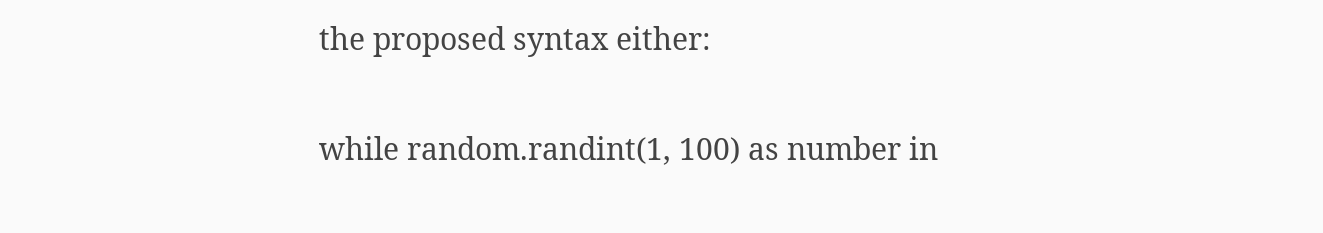the proposed syntax either:

while random.randint(1, 100) as number in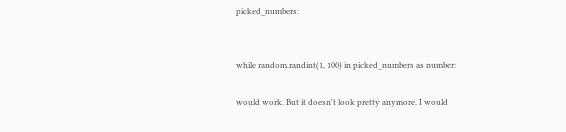picked_numbers:


while random.randint(1, 100) in picked_numbers as number:

would work. But it doesn't look pretty anymore. I would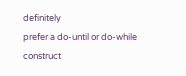definitely
prefer a do-until or do-while construct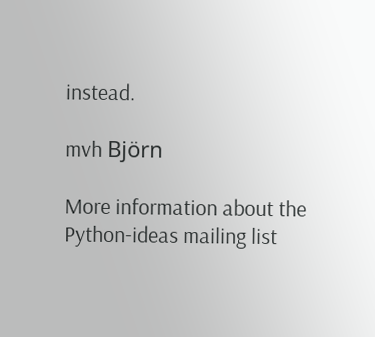instead.

mvh Björn

More information about the Python-ideas mailing list